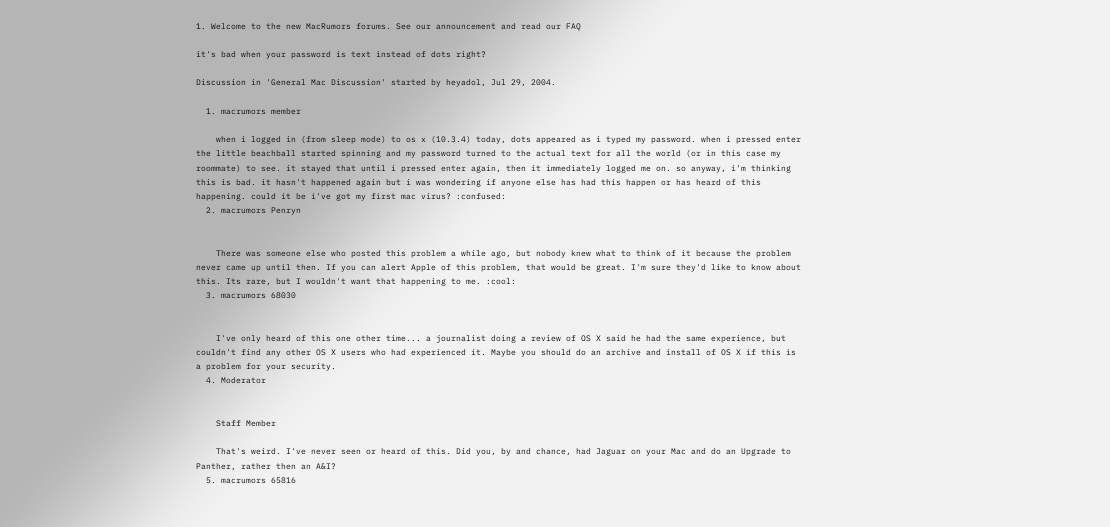1. Welcome to the new MacRumors forums. See our announcement and read our FAQ

it's bad when your password is text instead of dots right?

Discussion in 'General Mac Discussion' started by heyadol, Jul 29, 2004.

  1. macrumors member

    when i logged in (from sleep mode) to os x (10.3.4) today, dots appeared as i typed my password. when i pressed enter the little beachball started spinning and my password turned to the actual text for all the world (or in this case my roommate) to see. it stayed that until i pressed enter again, then it immediately logged me on. so anyway, i'm thinking this is bad. it hasn't happened again but i was wondering if anyone else has had this happen or has heard of this happening. could it be i've got my first mac virus? :confused:
  2. macrumors Penryn


    There was someone else who posted this problem a while ago, but nobody knew what to think of it because the problem never came up until then. If you can alert Apple of this problem, that would be great. I'm sure they'd like to know about this. Its rare, but I wouldn't want that happening to me. :cool:
  3. macrumors 68030


    I've only heard of this one other time... a journalist doing a review of OS X said he had the same experience, but couldn't find any other OS X users who had experienced it. Maybe you should do an archive and install of OS X if this is a problem for your security.
  4. Moderator


    Staff Member

    That's weird. I've never seen or heard of this. Did you, by and chance, had Jaguar on your Mac and do an Upgrade to Panther, rather then an A&I?
  5. macrumors 65816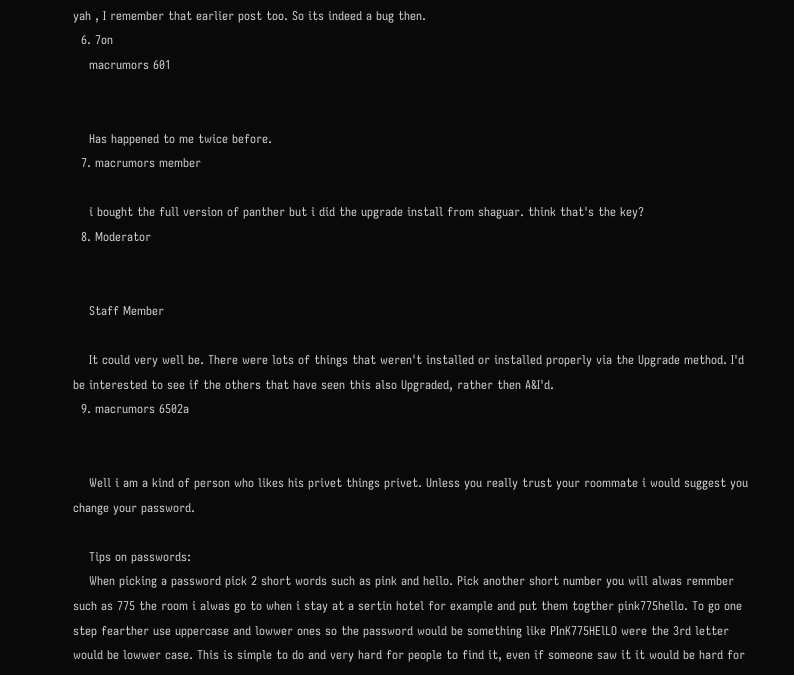yah , I remember that earlier post too. So its indeed a bug then.
  6. 7on
    macrumors 601


    Has happened to me twice before.
  7. macrumors member

    i bought the full version of panther but i did the upgrade install from shaguar. think that's the key?
  8. Moderator


    Staff Member

    It could very well be. There were lots of things that weren't installed or installed properly via the Upgrade method. I'd be interested to see if the others that have seen this also Upgraded, rather then A&I'd.
  9. macrumors 6502a


    Well i am a kind of person who likes his privet things privet. Unless you really trust your roommate i would suggest you change your password.

    Tips on passwords:
    When picking a password pick 2 short words such as pink and hello. Pick another short number you will alwas remmber such as 775 the room i alwas go to when i stay at a sertin hotel for example and put them togther pink775hello. To go one step fearther use uppercase and lowwer ones so the password would be something like PInK775HElLO were the 3rd letter would be lowwer case. This is simple to do and very hard for people to find it, even if someone saw it it would be hard for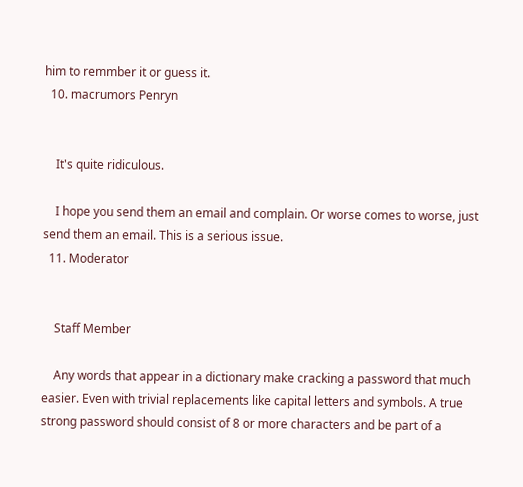him to remmber it or guess it.
  10. macrumors Penryn


    It's quite ridiculous.

    I hope you send them an email and complain. Or worse comes to worse, just send them an email. This is a serious issue.
  11. Moderator


    Staff Member

    Any words that appear in a dictionary make cracking a password that much easier. Even with trivial replacements like capital letters and symbols. A true strong password should consist of 8 or more characters and be part of a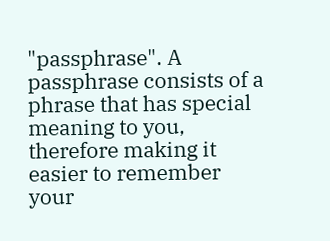"passphrase". A passphrase consists of a phrase that has special meaning to you, therefore making it easier to remember your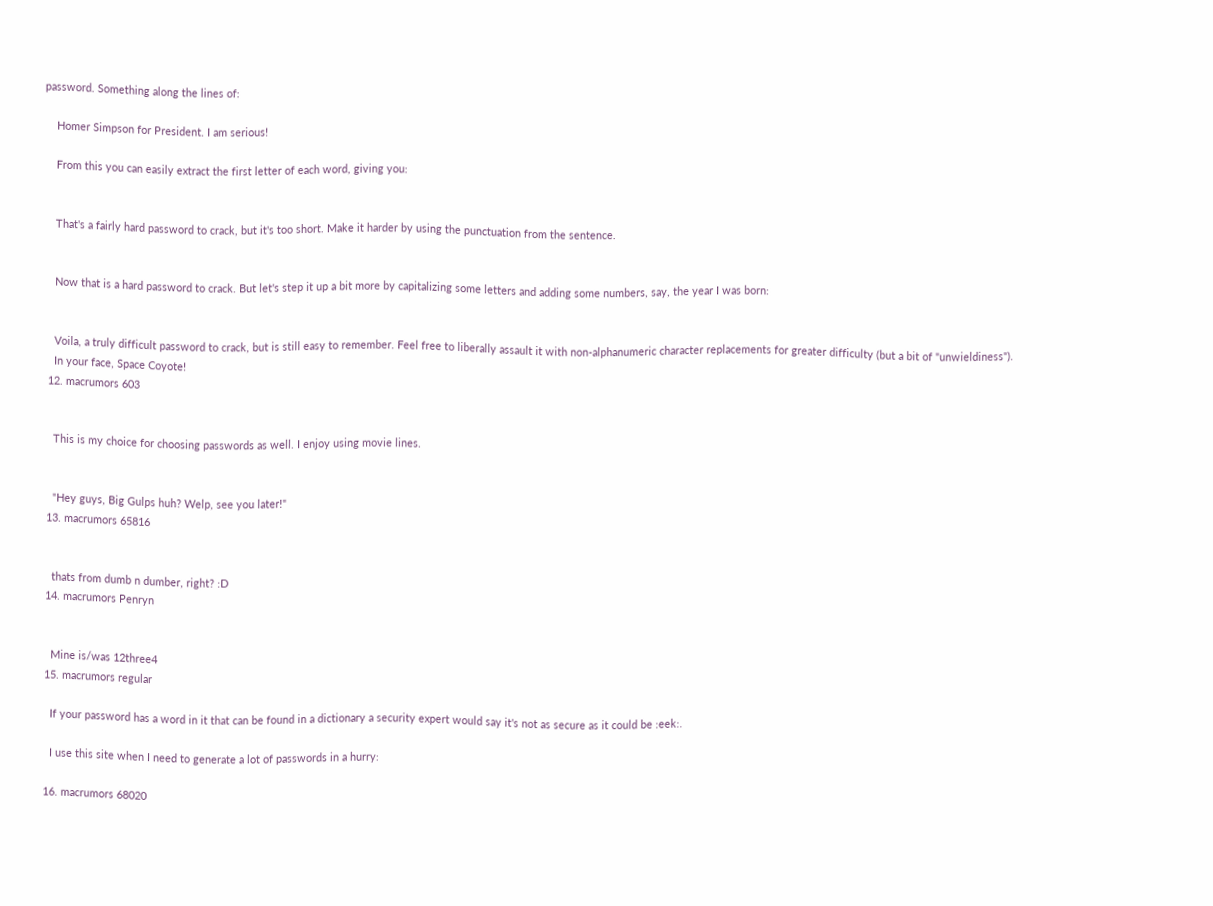password. Something along the lines of:

    Homer Simpson for President. I am serious!

    From this you can easily extract the first letter of each word, giving you:


    That's a fairly hard password to crack, but it's too short. Make it harder by using the punctuation from the sentence.


    Now that is a hard password to crack. But let's step it up a bit more by capitalizing some letters and adding some numbers, say, the year I was born:


    Voila, a truly difficult password to crack, but is still easy to remember. Feel free to liberally assault it with non-alphanumeric character replacements for greater difficulty (but a bit of "unwieldiness").
    In your face, Space Coyote!
  12. macrumors 603


    This is my choice for choosing passwords as well. I enjoy using movie lines.


    "Hey guys, Big Gulps huh? Welp, see you later!"
  13. macrumors 65816


    thats from dumb n dumber, right? :D
  14. macrumors Penryn


    Mine is/was 12three4
  15. macrumors regular

    If your password has a word in it that can be found in a dictionary a security expert would say it's not as secure as it could be :eek:.

    I use this site when I need to generate a lot of passwords in a hurry:

  16. macrumors 68020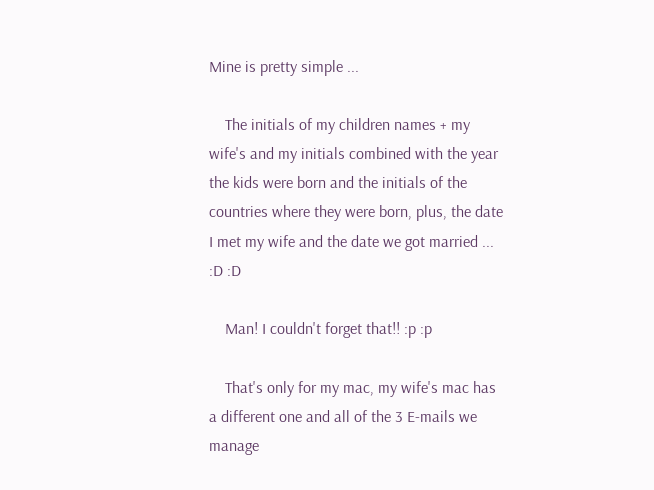Mine is pretty simple ...

    The initials of my children names + my wife's and my initials combined with the year the kids were born and the initials of the countries where they were born, plus, the date I met my wife and the date we got married ... :D :D

    Man! I couldn't forget that!! :p :p

    That's only for my mac, my wife's mac has a different one and all of the 3 E-mails we manage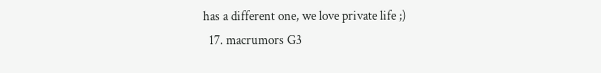has a different one, we love private life ;)
  17. macrumors G3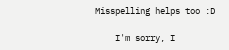Misspelling helps too :D

    I'm sorry, I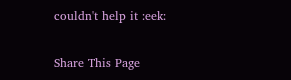couldn't help it :eek:

Share This Page